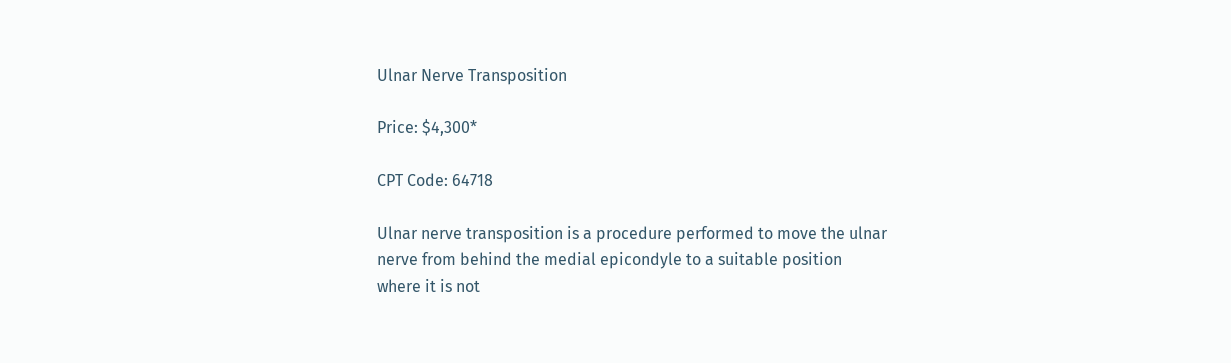Ulnar Nerve Transposition

Price: $4,300*

CPT Code: 64718

Ulnar nerve transposition is a procedure performed to move the ulnar nerve from behind the medial epicondyle to a suitable position where it is not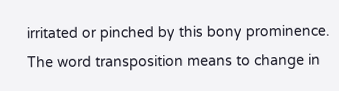irritated or pinched by this bony prominence. The word transposition means to change in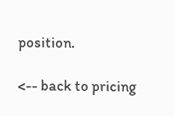position.

<-- back to pricing